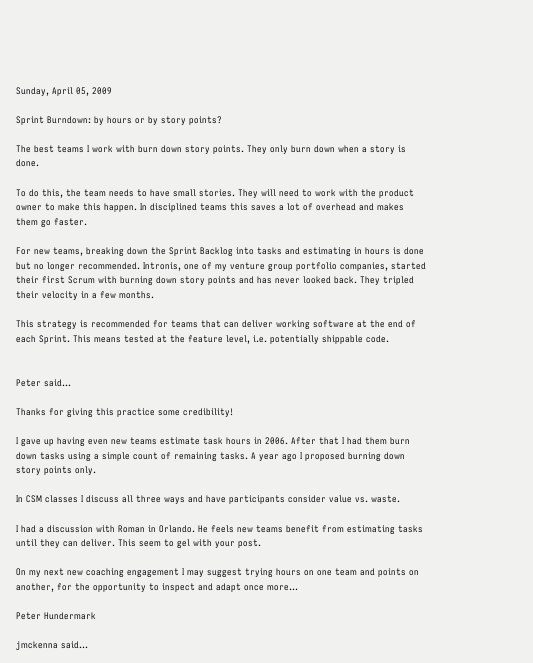Sunday, April 05, 2009

Sprint Burndown: by hours or by story points?

The best teams I work with burn down story points. They only burn down when a story is done.

To do this, the team needs to have small stories. They will need to work with the product owner to make this happen. In disciplined teams this saves a lot of overhead and makes them go faster.

For new teams, breaking down the Sprint Backlog into tasks and estimating in hours is done but no longer recommended. Intronis, one of my venture group portfolio companies, started their first Scrum with burning down story points and has never looked back. They tripled their velocity in a few months.

This strategy is recommended for teams that can deliver working software at the end of each Sprint. This means tested at the feature level, i.e. potentially shippable code.


Peter said...

Thanks for giving this practice some credibility!

I gave up having even new teams estimate task hours in 2006. After that I had them burn down tasks using a simple count of remaining tasks. A year ago I proposed burning down story points only.

In CSM classes I discuss all three ways and have participants consider value vs. waste.

I had a discussion with Roman in Orlando. He feels new teams benefit from estimating tasks until they can deliver. This seem to gel with your post.

On my next new coaching engagement I may suggest trying hours on one team and points on another, for the opportunity to inspect and adapt once more...

Peter Hundermark

jmckenna said...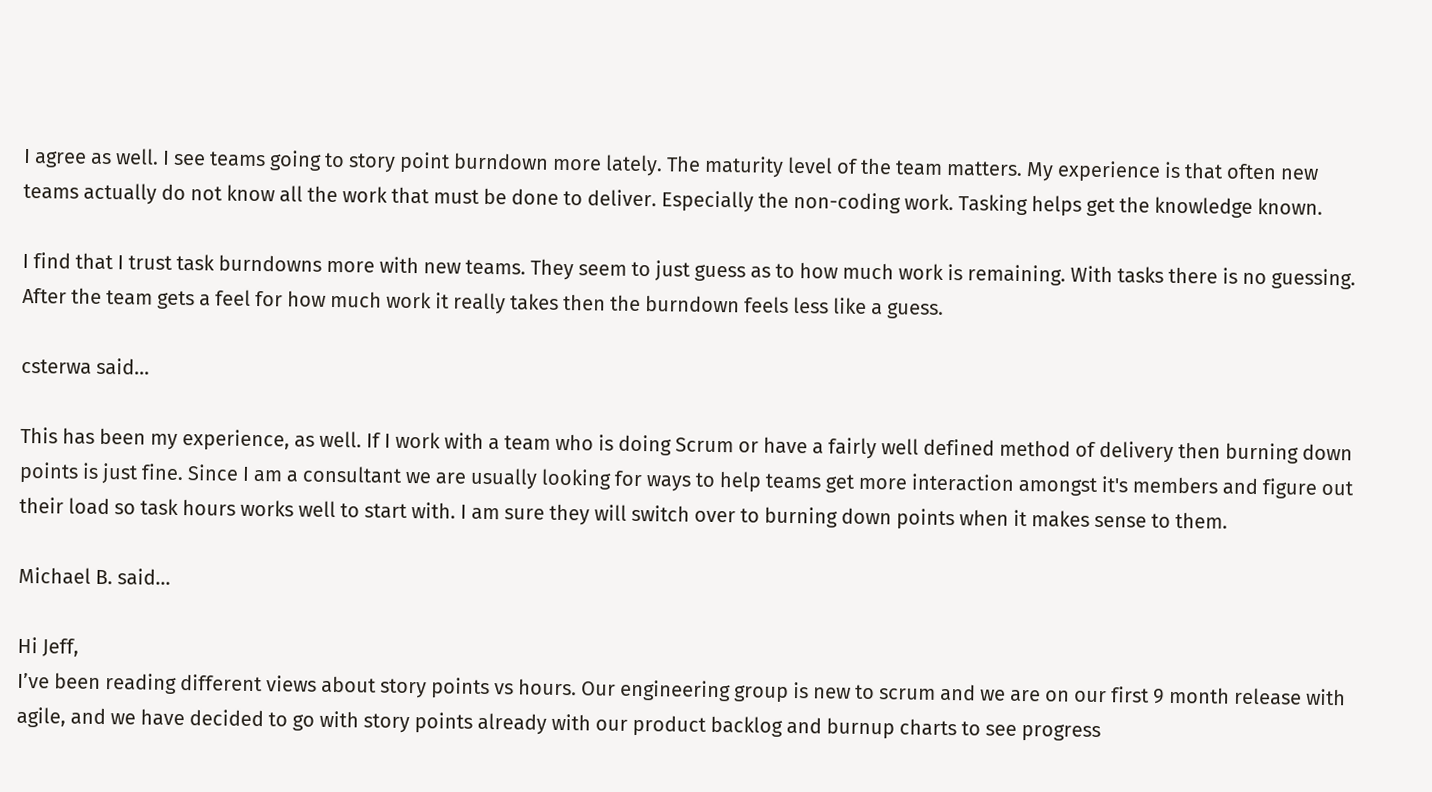I agree as well. I see teams going to story point burndown more lately. The maturity level of the team matters. My experience is that often new teams actually do not know all the work that must be done to deliver. Especially the non-coding work. Tasking helps get the knowledge known.

I find that I trust task burndowns more with new teams. They seem to just guess as to how much work is remaining. With tasks there is no guessing. After the team gets a feel for how much work it really takes then the burndown feels less like a guess.

csterwa said...

This has been my experience, as well. If I work with a team who is doing Scrum or have a fairly well defined method of delivery then burning down points is just fine. Since I am a consultant we are usually looking for ways to help teams get more interaction amongst it's members and figure out their load so task hours works well to start with. I am sure they will switch over to burning down points when it makes sense to them.

Michael B. said...

Hi Jeff,
I’ve been reading different views about story points vs hours. Our engineering group is new to scrum and we are on our first 9 month release with agile, and we have decided to go with story points already with our product backlog and burnup charts to see progress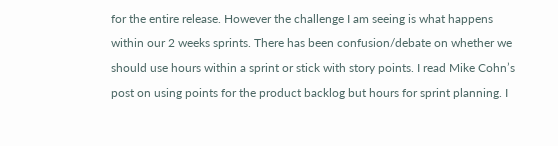for the entire release. However the challenge I am seeing is what happens within our 2 weeks sprints. There has been confusion/debate on whether we should use hours within a sprint or stick with story points. I read Mike Cohn’s post on using points for the product backlog but hours for sprint planning. I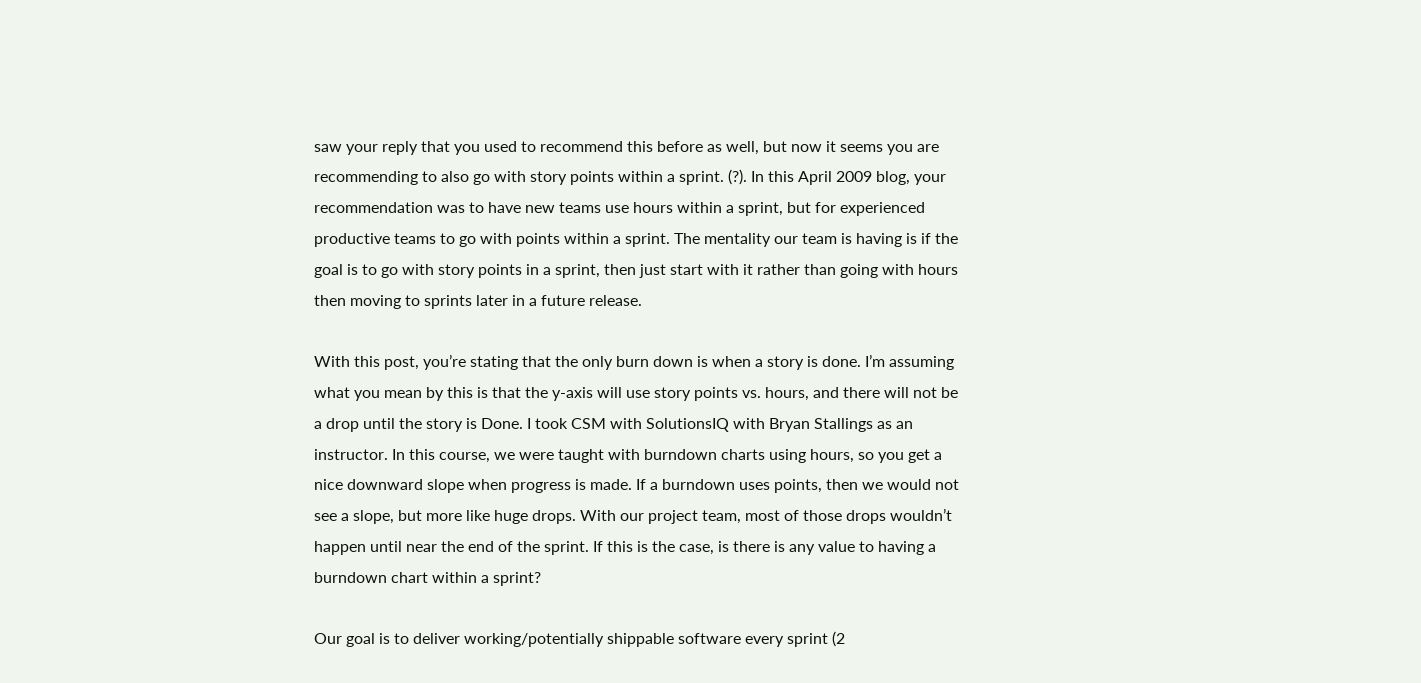saw your reply that you used to recommend this before as well, but now it seems you are recommending to also go with story points within a sprint. (?). In this April 2009 blog, your recommendation was to have new teams use hours within a sprint, but for experienced productive teams to go with points within a sprint. The mentality our team is having is if the goal is to go with story points in a sprint, then just start with it rather than going with hours then moving to sprints later in a future release.

With this post, you’re stating that the only burn down is when a story is done. I’m assuming what you mean by this is that the y-axis will use story points vs. hours, and there will not be a drop until the story is Done. I took CSM with SolutionsIQ with Bryan Stallings as an instructor. In this course, we were taught with burndown charts using hours, so you get a nice downward slope when progress is made. If a burndown uses points, then we would not see a slope, but more like huge drops. With our project team, most of those drops wouldn’t happen until near the end of the sprint. If this is the case, is there is any value to having a burndown chart within a sprint?

Our goal is to deliver working/potentially shippable software every sprint (2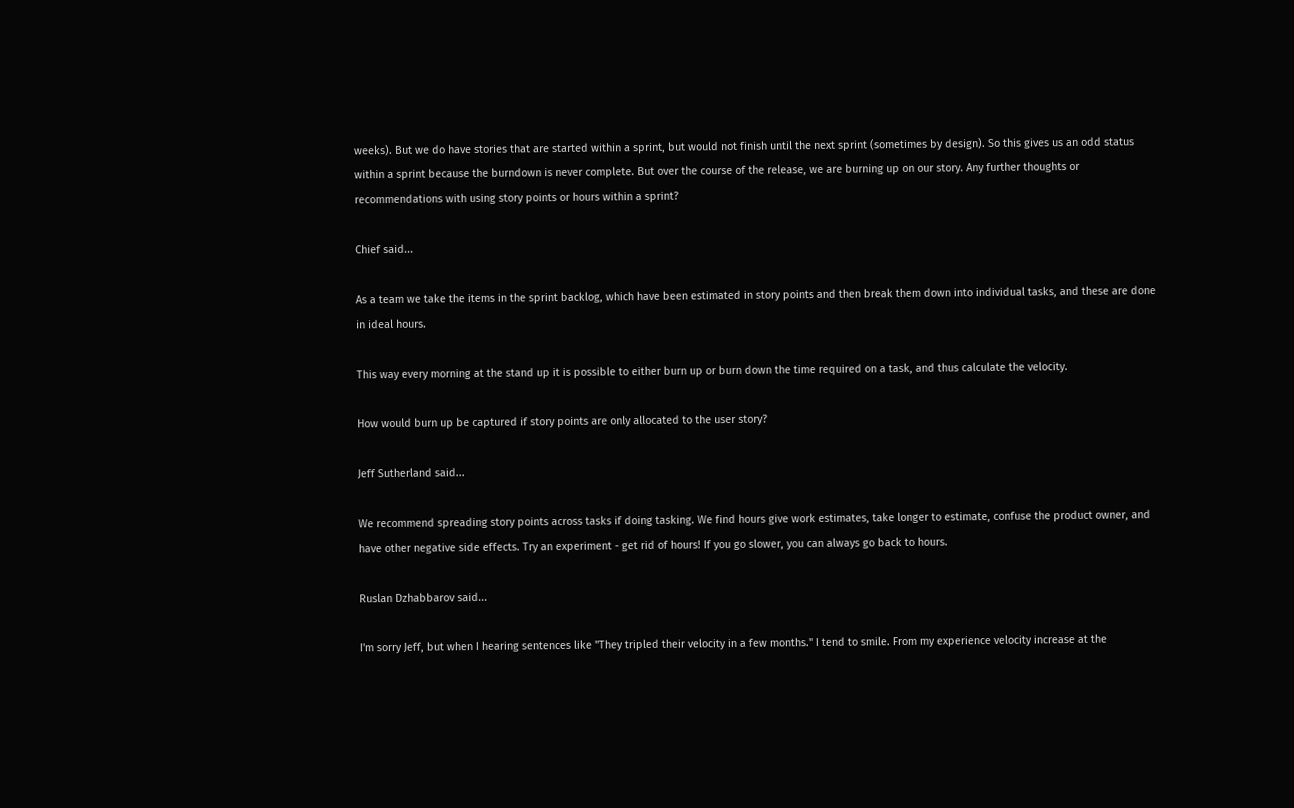weeks). But we do have stories that are started within a sprint, but would not finish until the next sprint (sometimes by design). So this gives us an odd status within a sprint because the burndown is never complete. But over the course of the release, we are burning up on our story. Any further thoughts or recommendations with using story points or hours within a sprint?

Chief said...

As a team we take the items in the sprint backlog, which have been estimated in story points and then break them down into individual tasks, and these are done in ideal hours.

This way every morning at the stand up it is possible to either burn up or burn down the time required on a task, and thus calculate the velocity.

How would burn up be captured if story points are only allocated to the user story?

Jeff Sutherland said...

We recommend spreading story points across tasks if doing tasking. We find hours give work estimates, take longer to estimate, confuse the product owner, and have other negative side effects. Try an experiment - get rid of hours! If you go slower, you can always go back to hours.

Ruslan Dzhabbarov said...

I'm sorry Jeff, but when I hearing sentences like "They tripled their velocity in a few months." I tend to smile. From my experience velocity increase at the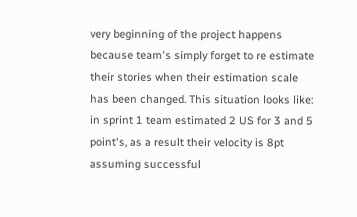very beginning of the project happens because team's simply forget to re estimate their stories when their estimation scale has been changed. This situation looks like: in sprint 1 team estimated 2 US for 3 and 5 point's, as a result their velocity is 8pt assuming successful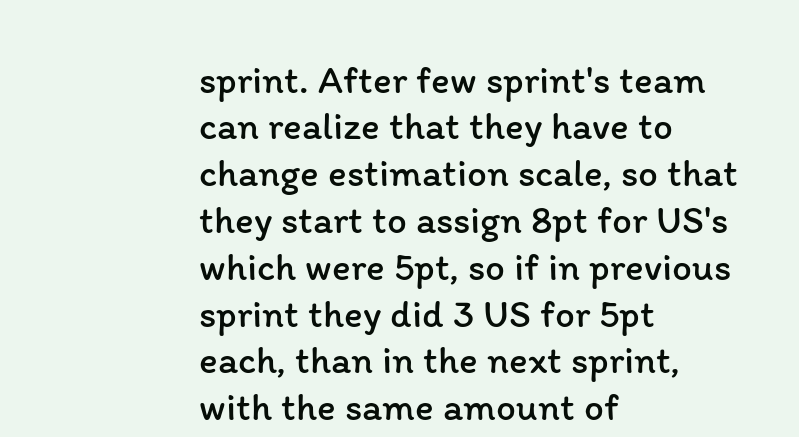sprint. After few sprint's team can realize that they have to change estimation scale, so that they start to assign 8pt for US's which were 5pt, so if in previous sprint they did 3 US for 5pt each, than in the next sprint, with the same amount of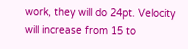work, they will do 24pt. Velocity will increase from 15 to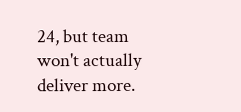24, but team won't actually deliver more.